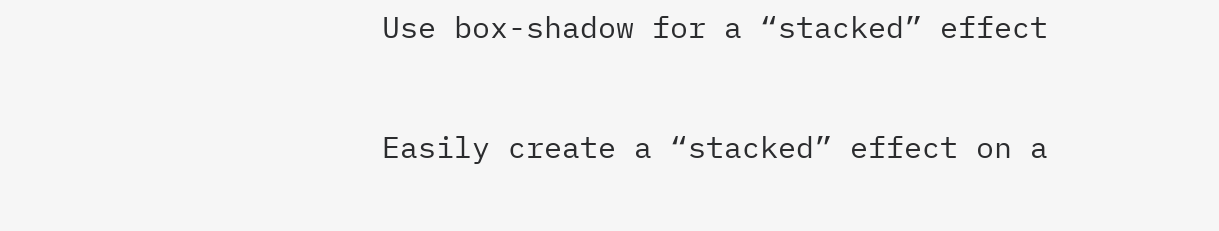Use box-shadow for a “stacked” effect

Easily create a “stacked” effect on a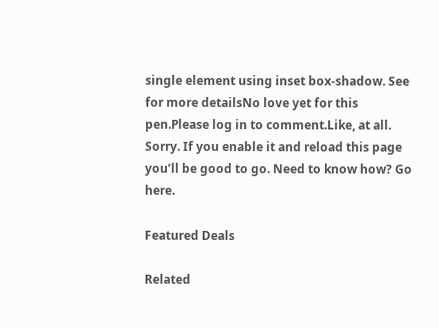single element using inset box-shadow. See for more detailsNo love yet for this pen.Please log in to comment.Like, at all. Sorry. If you enable it and reload this page you’ll be good to go. Need to know how? Go here.

Featured Deals

Related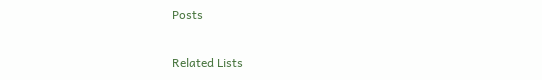Posts

Related Lists